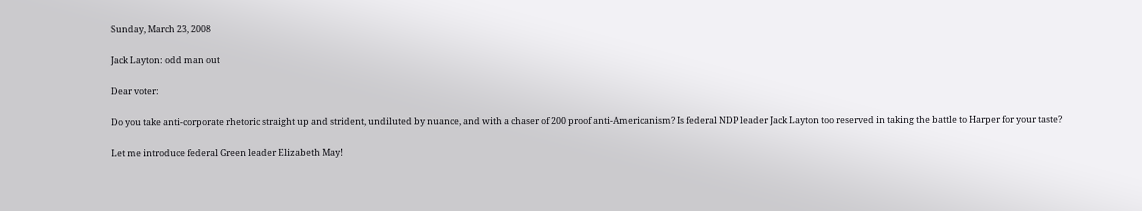Sunday, March 23, 2008

Jack Layton: odd man out

Dear voter:

Do you take anti-corporate rhetoric straight up and strident, undiluted by nuance, and with a chaser of 200 proof anti-Americanism? Is federal NDP leader Jack Layton too reserved in taking the battle to Harper for your taste?

Let me introduce federal Green leader Elizabeth May!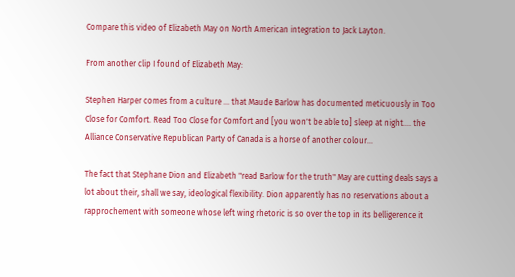Compare this video of Elizabeth May on North American integration to Jack Layton.

From another clip I found of Elizabeth May:

Stephen Harper comes from a culture ... that Maude Barlow has documented meticuously in Too Close for Comfort. Read Too Close for Comfort and [you won't be able to] sleep at night.... the Alliance Conservative Republican Party of Canada is a horse of another colour...

The fact that Stephane Dion and Elizabeth "read Barlow for the truth" May are cutting deals says a lot about their, shall we say, ideological flexibility. Dion apparently has no reservations about a rapprochement with someone whose left wing rhetoric is so over the top in its belligerence it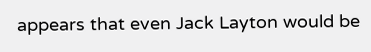appears that even Jack Layton would be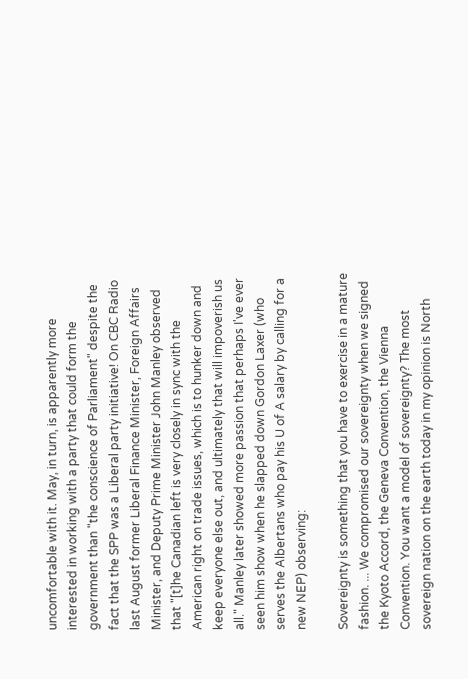uncomfortable with it. May, in turn, is apparently more interested in working with a party that could form the government than "the conscience of Parliament" despite the fact that the SPP was a Liberal party initiative! On CBC Radio last August former Liberal Finance Minister, Foreign Affairs Minister, and Deputy Prime Minister John Manley observed that "[t]he Canadian left is very closely in sync with the American right on trade issues, which is to hunker down and keep everyone else out, and ultimately that will impoverish us all." Manley later showed more passion that perhaps I've ever seen him show when he slapped down Gordon Laxer (who serves the Albertans who pay his U of A salary by calling for a new NEP) observing:

Sovereignty is something that you have to exercise in a mature fashion. ... We compromised our sovereignty when we signed the Kyoto Accord, the Geneva Convention, the Vienna Convention. You want a model of sovereignty? The most sovereign nation on the earth today in my opinion is North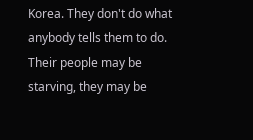Korea. They don't do what anybody tells them to do. Their people may be starving, they may be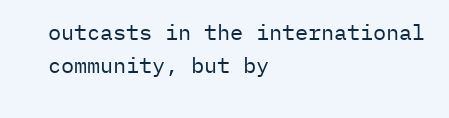outcasts in the international community, but by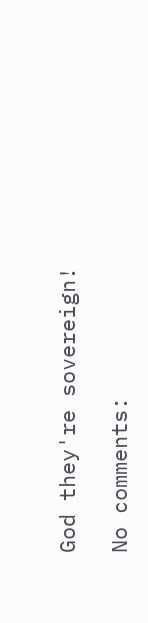God they're sovereign!

No comments: